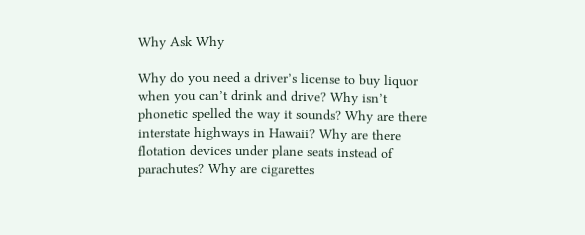Why Ask Why

Why do you need a driver’s license to buy liquor when you can’t drink and drive? Why isn’t phonetic spelled the way it sounds? Why are there interstate highways in Hawaii? Why are there flotation devices under plane seats instead of parachutes? Why are cigarettes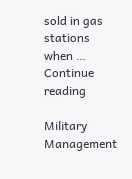sold in gas stations when … Continue reading

Military Management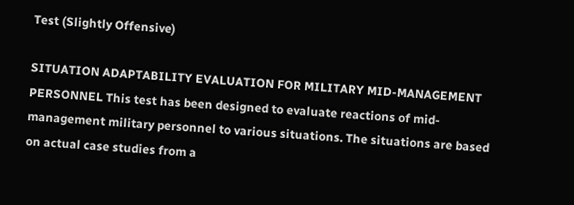Test (Slightly Offensive)

SITUATION ADAPTABILITY EVALUATION FOR MILITARY MID-MANAGEMENT PERSONNEL This test has been designed to evaluate reactions of mid-management military personnel to various situations. The situations are based on actual case studies from a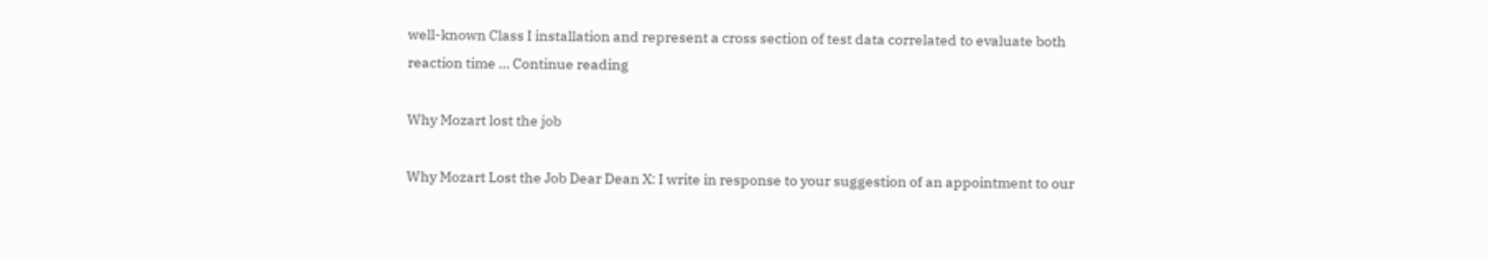well-known Class I installation and represent a cross section of test data correlated to evaluate both reaction time … Continue reading

Why Mozart lost the job

Why Mozart Lost the Job Dear Dean X: I write in response to your suggestion of an appointment to our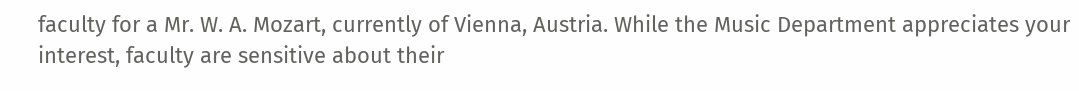faculty for a Mr. W. A. Mozart, currently of Vienna, Austria. While the Music Department appreciates your interest, faculty are sensitive about their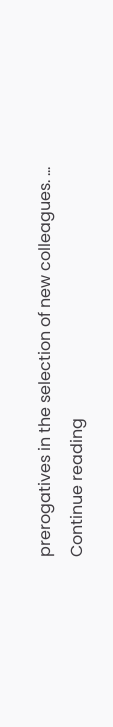prerogatives in the selection of new colleagues. … Continue reading